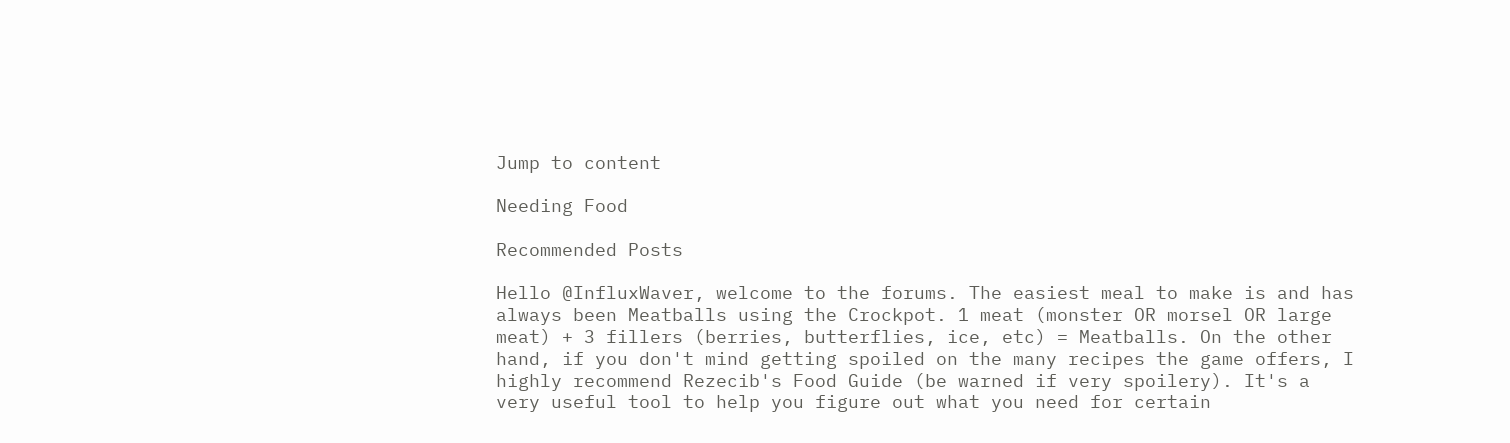Jump to content

Needing Food

Recommended Posts

Hello @InfluxWaver, welcome to the forums. The easiest meal to make is and has always been Meatballs using the Crockpot. 1 meat (monster OR morsel OR large meat) + 3 fillers (berries, butterflies, ice, etc) = Meatballs. On the other hand, if you don't mind getting spoiled on the many recipes the game offers, I highly recommend Rezecib's Food Guide (be warned if very spoilery). It's a very useful tool to help you figure out what you need for certain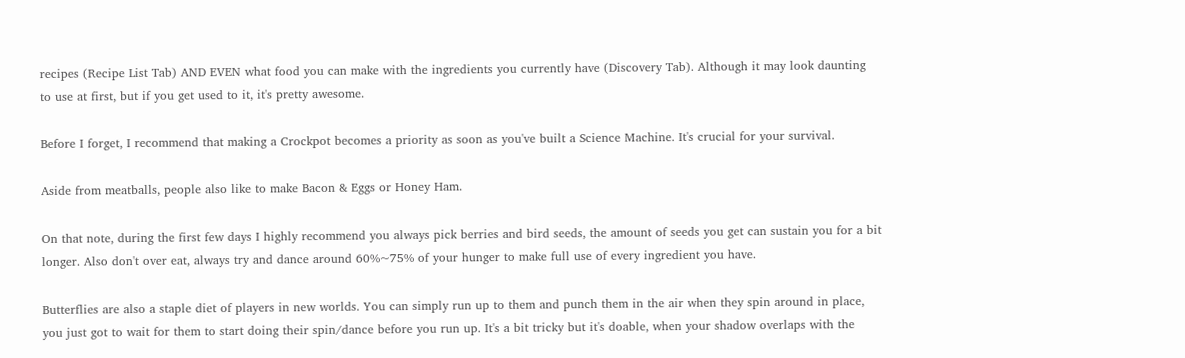recipes (Recipe List Tab) AND EVEN what food you can make with the ingredients you currently have (Discovery Tab). Although it may look daunting to use at first, but if you get used to it, it's pretty awesome.

Before I forget, I recommend that making a Crockpot becomes a priority as soon as you've built a Science Machine. It's crucial for your survival.

Aside from meatballs, people also like to make Bacon & Eggs or Honey Ham.

On that note, during the first few days I highly recommend you always pick berries and bird seeds, the amount of seeds you get can sustain you for a bit longer. Also don't over eat, always try and dance around 60%~75% of your hunger to make full use of every ingredient you have.

Butterflies are also a staple diet of players in new worlds. You can simply run up to them and punch them in the air when they spin around in place, you just got to wait for them to start doing their spin/dance before you run up. It's a bit tricky but it's doable, when your shadow overlaps with the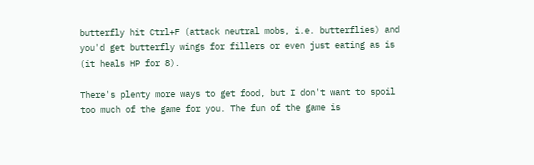butterfly hit Ctrl+F (attack neutral mobs, i.e. butterflies) and you'd get butterfly wings for fillers or even just eating as is (it heals HP for 8).

There's plenty more ways to get food, but I don't want to spoil too much of the game for you. The fun of the game is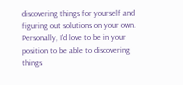discovering things for yourself and figuring out solutions on your own. Personally, I'd love to be in your position to be able to discovering things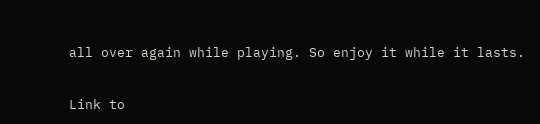all over again while playing. So enjoy it while it lasts.


Link to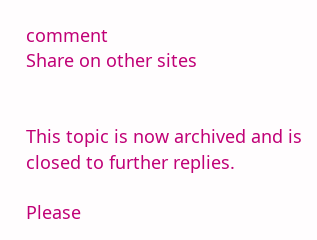comment
Share on other sites


This topic is now archived and is closed to further replies.

Please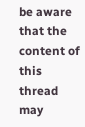be aware that the content of this thread may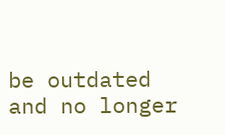be outdated and no longer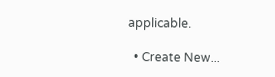applicable.

  • Create New...